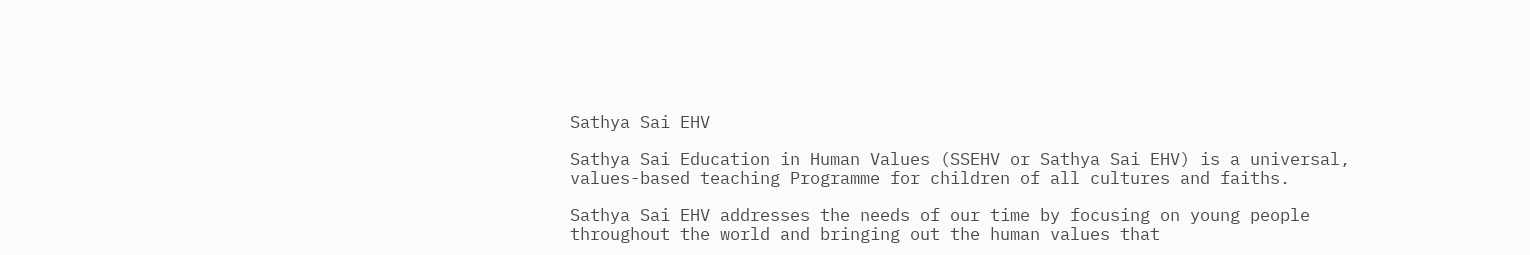Sathya Sai EHV

Sathya Sai Education in Human Values (SSEHV or Sathya Sai EHV) is a universal, values-based teaching Programme for children of all cultures and faiths.

Sathya Sai EHV addresses the needs of our time by focusing on young people throughout the world and bringing out the human values that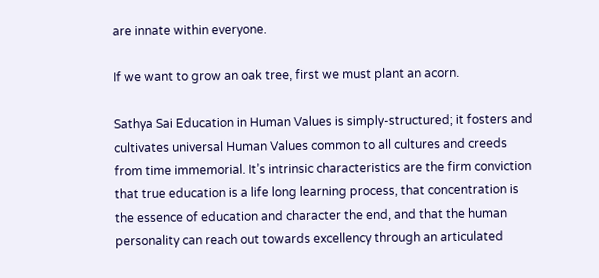are innate within everyone.

If we want to grow an oak tree, first we must plant an acorn.

Sathya Sai Education in Human Values is simply-structured; it fosters and cultivates universal Human Values common to all cultures and creeds from time immemorial. It’s intrinsic characteristics are the firm conviction that true education is a life long learning process, that concentration is the essence of education and character the end, and that the human personality can reach out towards excellency through an articulated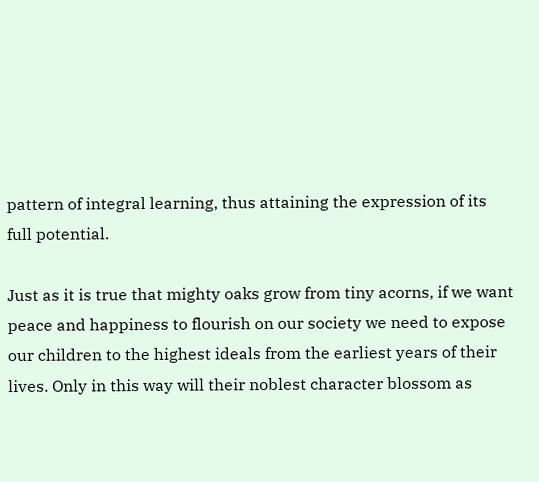pattern of integral learning, thus attaining the expression of its full potential.

Just as it is true that mighty oaks grow from tiny acorns, if we want peace and happiness to flourish on our society we need to expose our children to the highest ideals from the earliest years of their lives. Only in this way will their noblest character blossom as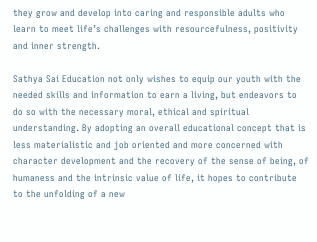they grow and develop into caring and responsible adults who learn to meet life’s challenges with resourcefulness, positivity and inner strength.

Sathya Sai Education not only wishes to equip our youth with the needed skills and information to earn a living, but endeavors to do so with the necessary moral, ethical and spiritual understanding. By adopting an overall educational concept that is less materialistic and job oriented and more concerned with character development and the recovery of the sense of being, of humaness and the intrinsic value of life, it hopes to contribute to the unfolding of a new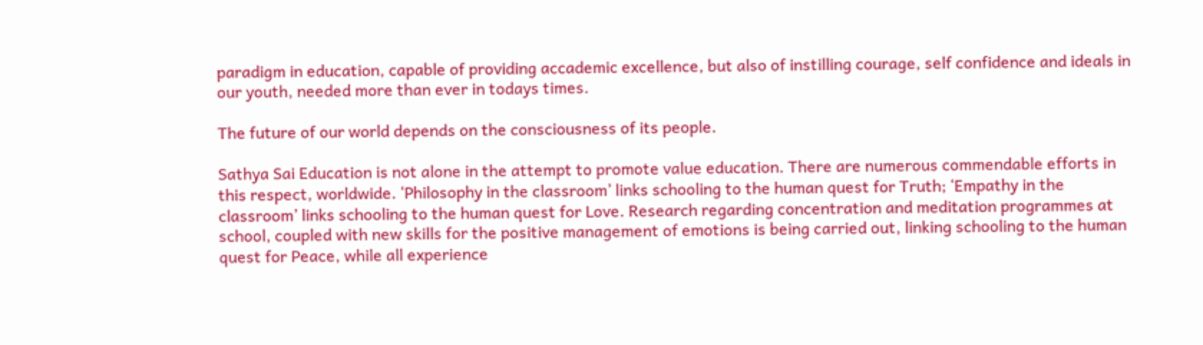paradigm in education, capable of providing accademic excellence, but also of instilling courage, self confidence and ideals in our youth, needed more than ever in todays times.

The future of our world depends on the consciousness of its people.

Sathya Sai Education is not alone in the attempt to promote value education. There are numerous commendable efforts in this respect, worldwide. ‘Philosophy in the classroom’ links schooling to the human quest for Truth; ‘Empathy in the classroom’ links schooling to the human quest for Love. Research regarding concentration and meditation programmes at school, coupled with new skills for the positive management of emotions is being carried out, linking schooling to the human quest for Peace, while all experience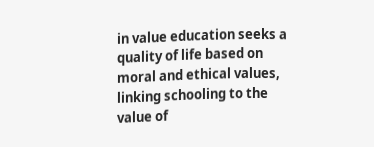in value education seeks a quality of life based on moral and ethical values, linking schooling to the value of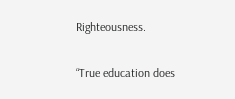Righteousness.

“True education does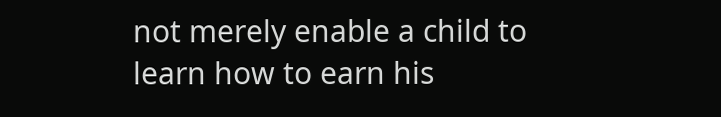not merely enable a child to learn how to earn his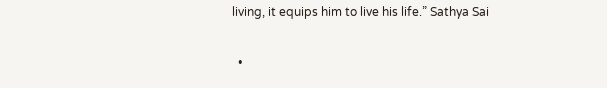living, it equips him to live his life.” Sathya Sai

  •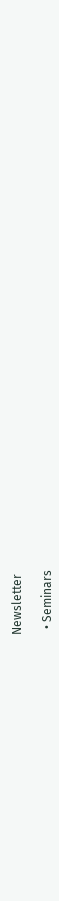Newsletter

  • Seminars